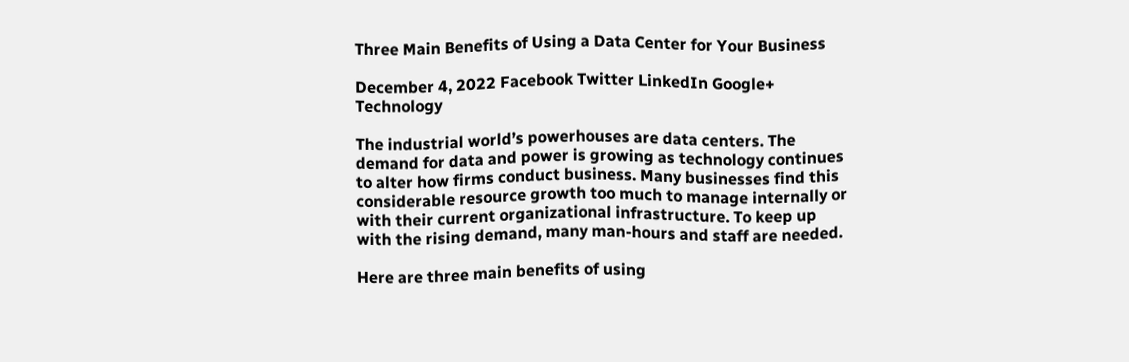Three Main Benefits of Using a Data Center for Your Business

December 4, 2022 Facebook Twitter LinkedIn Google+ Technology

The industrial world’s powerhouses are data centers. The demand for data and power is growing as technology continues to alter how firms conduct business. Many businesses find this considerable resource growth too much to manage internally or with their current organizational infrastructure. To keep up with the rising demand, many man-hours and staff are needed.

Here are three main benefits of using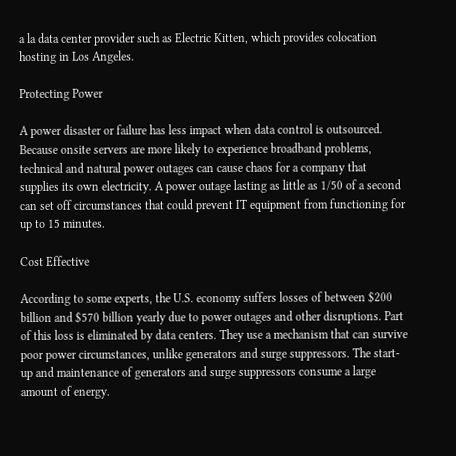a la data center provider such as Electric Kitten, which provides colocation hosting in Los Angeles.

Protecting Power

A power disaster or failure has less impact when data control is outsourced. Because onsite servers are more likely to experience broadband problems, technical and natural power outages can cause chaos for a company that supplies its own electricity. A power outage lasting as little as 1/50 of a second can set off circumstances that could prevent IT equipment from functioning for up to 15 minutes.

Cost Effective

According to some experts, the U.S. economy suffers losses of between $200 billion and $570 billion yearly due to power outages and other disruptions. Part of this loss is eliminated by data centers. They use a mechanism that can survive poor power circumstances, unlike generators and surge suppressors. The start-up and maintenance of generators and surge suppressors consume a large amount of energy.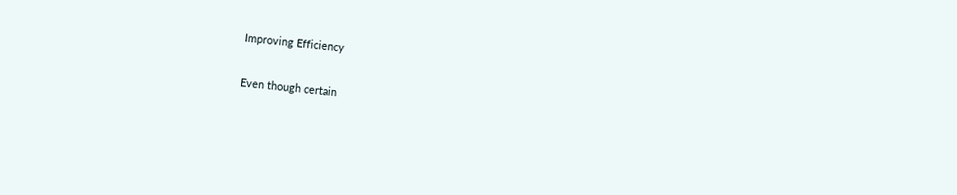Improving Efficiency

Even though certain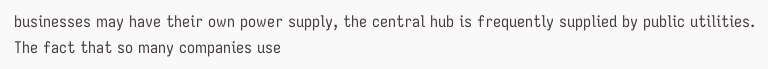businesses may have their own power supply, the central hub is frequently supplied by public utilities. The fact that so many companies use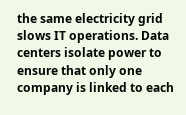the same electricity grid slows IT operations. Data centers isolate power to ensure that only one company is linked to each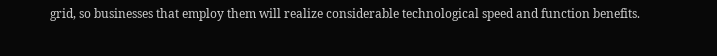grid, so businesses that employ them will realize considerable technological speed and function benefits.